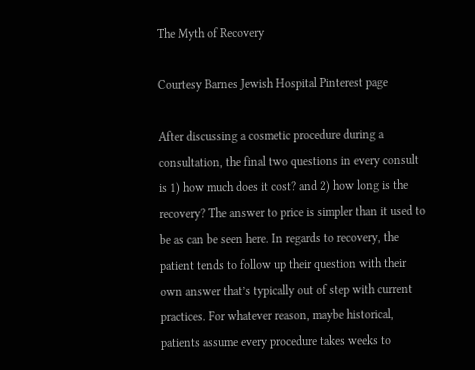The Myth of Recovery

Courtesy Barnes Jewish Hospital Pinterest page

After discussing a cosmetic procedure during a consultation, the final two questions in every consult is 1) how much does it cost? and 2) how long is the recovery? The answer to price is simpler than it used to be as can be seen here. In regards to recovery, the patient tends to follow up their question with their own answer that’s typically out of step with current practices. For whatever reason, maybe historical, patients assume every procedure takes weeks to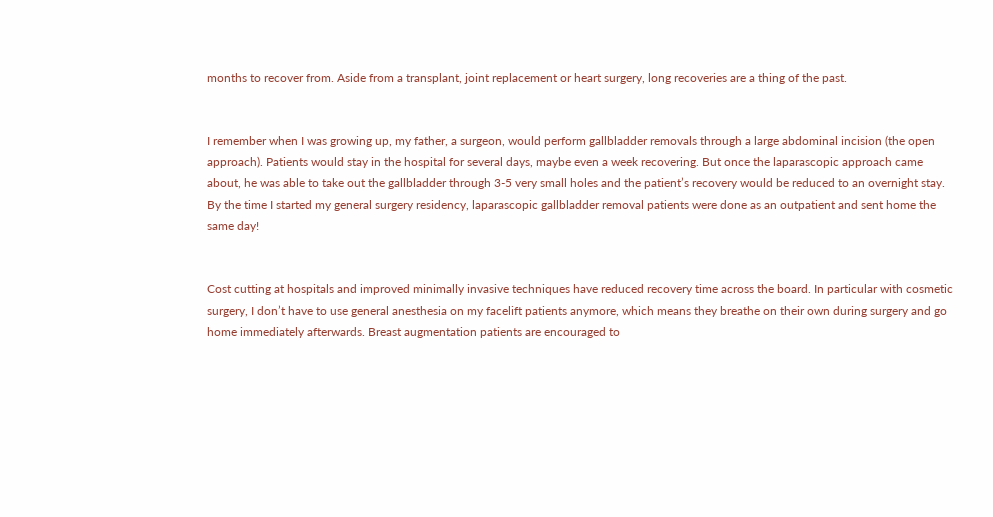months to recover from. Aside from a transplant, joint replacement or heart surgery, long recoveries are a thing of the past.


I remember when I was growing up, my father, a surgeon, would perform gallbladder removals through a large abdominal incision (the open approach). Patients would stay in the hospital for several days, maybe even a week recovering. But once the laparascopic approach came about, he was able to take out the gallbladder through 3-5 very small holes and the patient’s recovery would be reduced to an overnight stay. By the time I started my general surgery residency, laparascopic gallbladder removal patients were done as an outpatient and sent home the same day!


Cost cutting at hospitals and improved minimally invasive techniques have reduced recovery time across the board. In particular with cosmetic surgery, I don’t have to use general anesthesia on my facelift patients anymore, which means they breathe on their own during surgery and go home immediately afterwards. Breast augmentation patients are encouraged to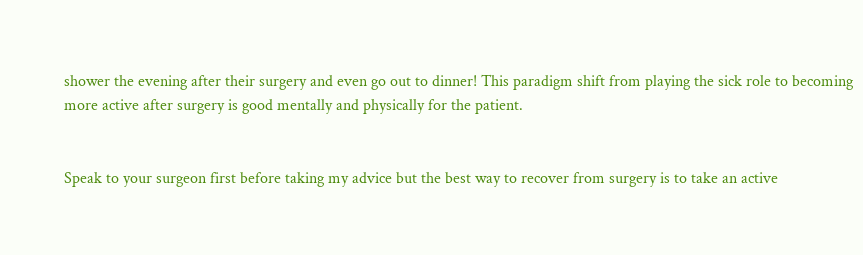shower the evening after their surgery and even go out to dinner! This paradigm shift from playing the sick role to becoming more active after surgery is good mentally and physically for the patient.


Speak to your surgeon first before taking my advice but the best way to recover from surgery is to take an active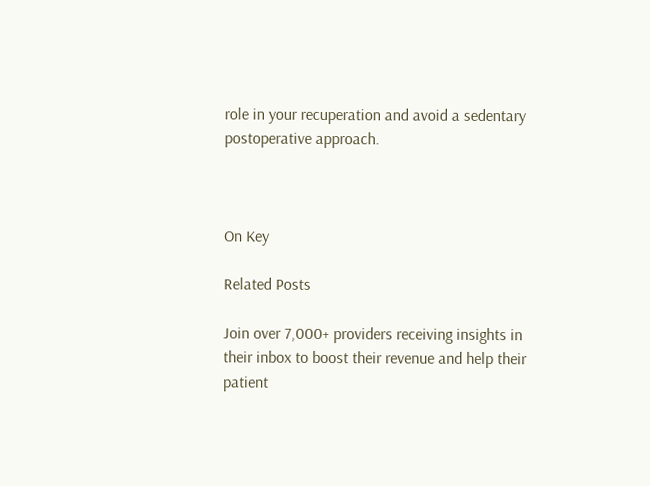role in your recuperation and avoid a sedentary postoperative approach.



On Key

Related Posts

Join over 7,000+ providers receiving insights in their inbox to boost their revenue and help their patient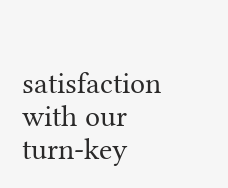satisfaction with our turn-key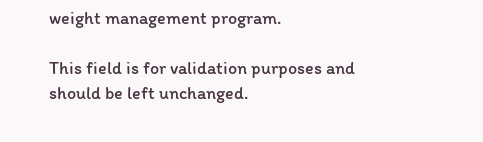weight management program.

This field is for validation purposes and should be left unchanged.